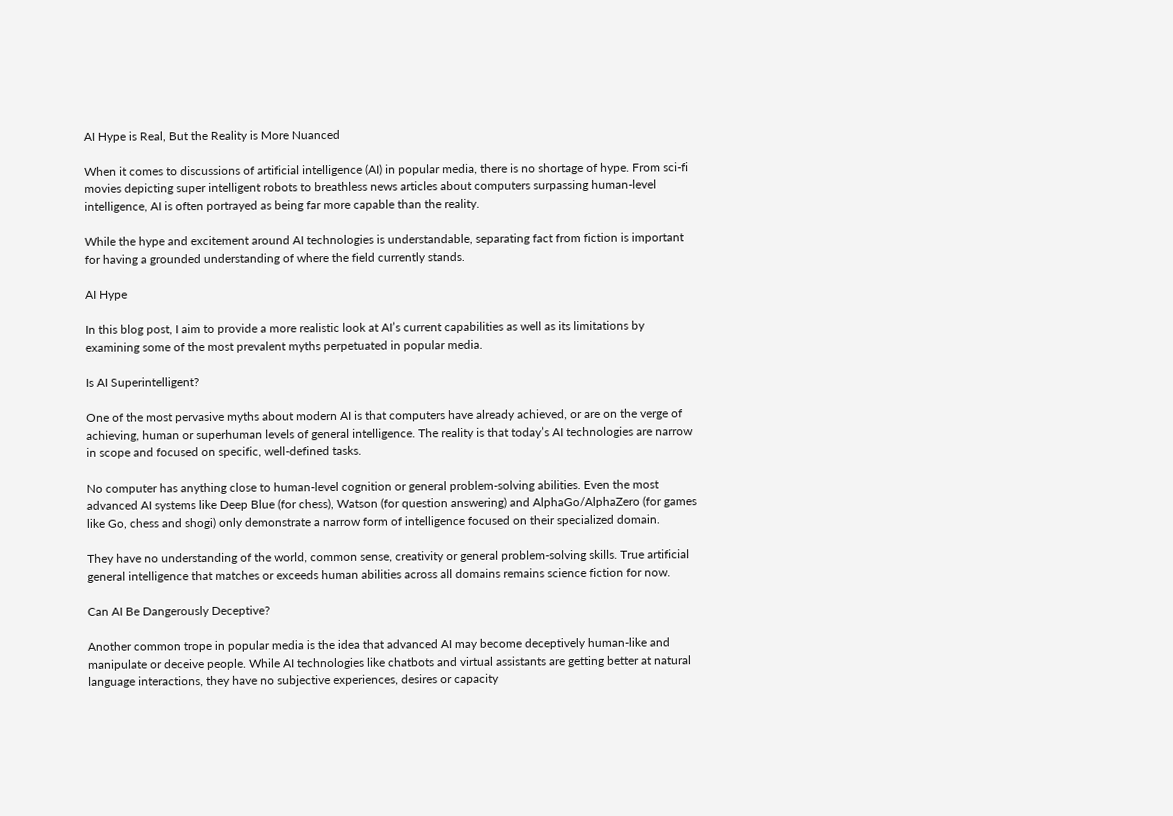AI Hype is Real, But the Reality is More Nuanced

When it comes to discussions of artificial intelligence (AI) in popular media, there is no shortage of hype. From sci-fi movies depicting super intelligent robots to breathless news articles about computers surpassing human-level intelligence, AI is often portrayed as being far more capable than the reality.

While the hype and excitement around AI technologies is understandable, separating fact from fiction is important for having a grounded understanding of where the field currently stands.

AI Hype

In this blog post, I aim to provide a more realistic look at AI’s current capabilities as well as its limitations by examining some of the most prevalent myths perpetuated in popular media.

Is AI Superintelligent?

One of the most pervasive myths about modern AI is that computers have already achieved, or are on the verge of achieving, human or superhuman levels of general intelligence. The reality is that today’s AI technologies are narrow in scope and focused on specific, well-defined tasks.

No computer has anything close to human-level cognition or general problem-solving abilities. Even the most advanced AI systems like Deep Blue (for chess), Watson (for question answering) and AlphaGo/AlphaZero (for games like Go, chess and shogi) only demonstrate a narrow form of intelligence focused on their specialized domain.

They have no understanding of the world, common sense, creativity or general problem-solving skills. True artificial general intelligence that matches or exceeds human abilities across all domains remains science fiction for now.

Can AI Be Dangerously Deceptive?

Another common trope in popular media is the idea that advanced AI may become deceptively human-like and manipulate or deceive people. While AI technologies like chatbots and virtual assistants are getting better at natural language interactions, they have no subjective experiences, desires or capacity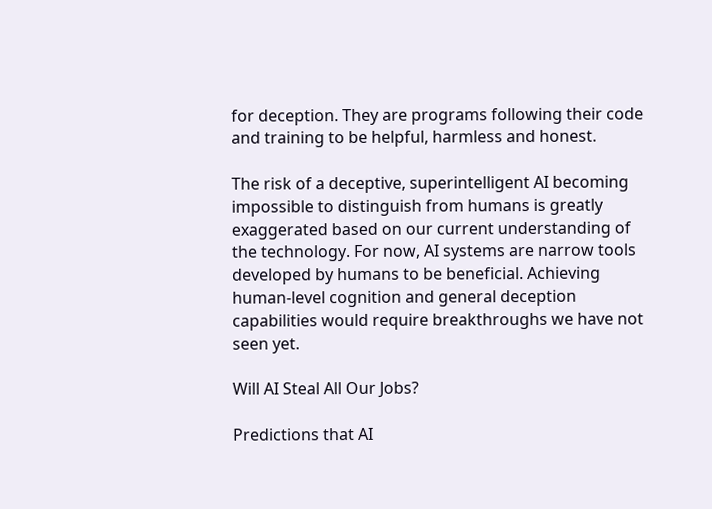for deception. They are programs following their code and training to be helpful, harmless and honest.

The risk of a deceptive, superintelligent AI becoming impossible to distinguish from humans is greatly exaggerated based on our current understanding of the technology. For now, AI systems are narrow tools developed by humans to be beneficial. Achieving human-level cognition and general deception capabilities would require breakthroughs we have not seen yet.

Will AI Steal All Our Jobs?

Predictions that AI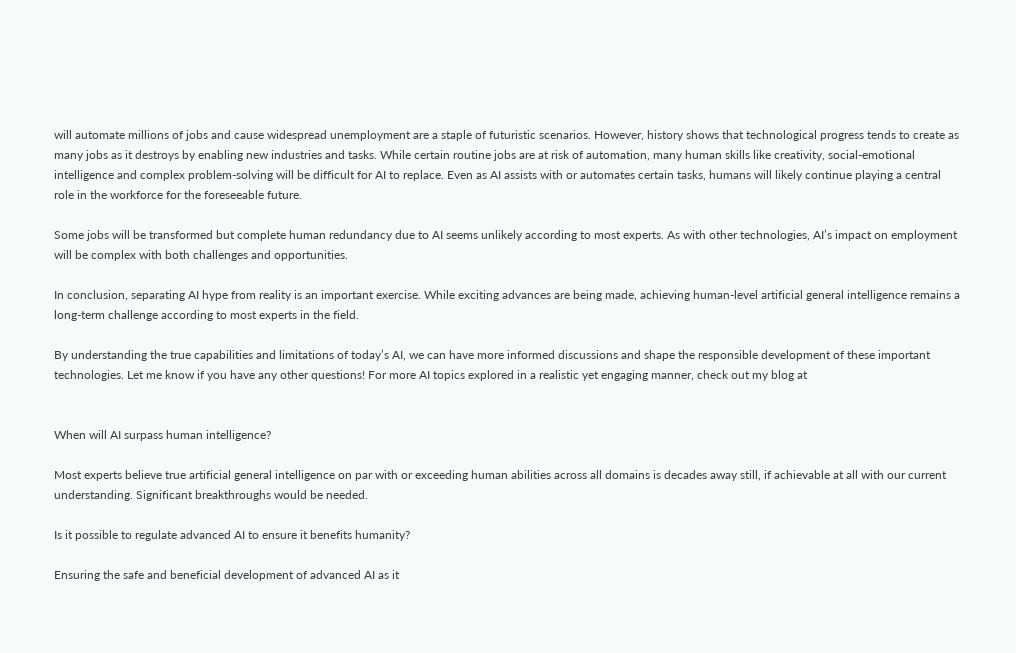will automate millions of jobs and cause widespread unemployment are a staple of futuristic scenarios. However, history shows that technological progress tends to create as many jobs as it destroys by enabling new industries and tasks. While certain routine jobs are at risk of automation, many human skills like creativity, social-emotional intelligence and complex problem-solving will be difficult for AI to replace. Even as AI assists with or automates certain tasks, humans will likely continue playing a central role in the workforce for the foreseeable future.

Some jobs will be transformed but complete human redundancy due to AI seems unlikely according to most experts. As with other technologies, AI’s impact on employment will be complex with both challenges and opportunities.

In conclusion, separating AI hype from reality is an important exercise. While exciting advances are being made, achieving human-level artificial general intelligence remains a long-term challenge according to most experts in the field.

By understanding the true capabilities and limitations of today’s AI, we can have more informed discussions and shape the responsible development of these important technologies. Let me know if you have any other questions! For more AI topics explored in a realistic yet engaging manner, check out my blog at


When will AI surpass human intelligence?

Most experts believe true artificial general intelligence on par with or exceeding human abilities across all domains is decades away still, if achievable at all with our current understanding. Significant breakthroughs would be needed.

Is it possible to regulate advanced AI to ensure it benefits humanity?

Ensuring the safe and beneficial development of advanced AI as it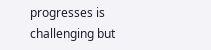progresses is challenging but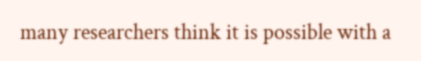many researchers think it is possible with a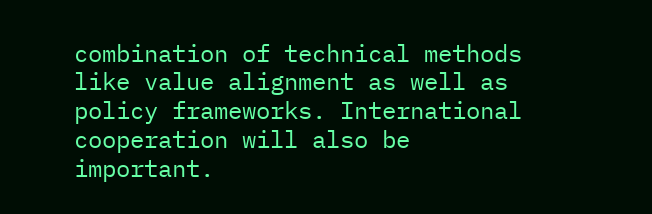combination of technical methods like value alignment as well as policy frameworks. International cooperation will also be important.